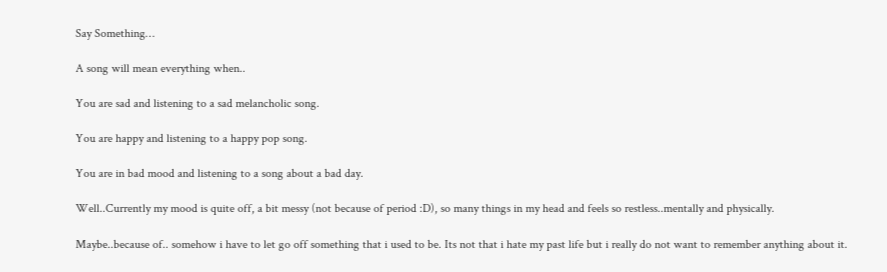Say Something…

A song will mean everything when..

You are sad and listening to a sad melancholic song.

You are happy and listening to a happy pop song.

You are in bad mood and listening to a song about a bad day.

Well..Currently my mood is quite off, a bit messy (not because of period :D), so many things in my head and feels so restless..mentally and physically.

Maybe..because of.. somehow i have to let go off something that i used to be. Its not that i hate my past life but i really do not want to remember anything about it.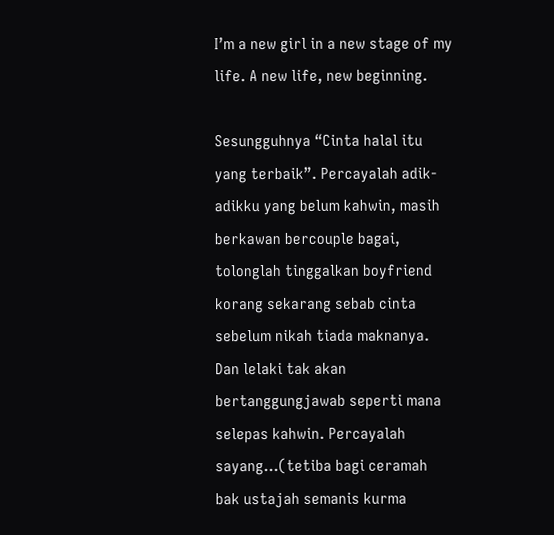I’m a new girl in a new stage of my life. A new life, new beginning.

Sesungguhnya “Cinta halal itu yang terbaik”. Percayalah adik-adikku yang belum kahwin, masih berkawan bercouple bagai, tolonglah tinggalkan boyfriend korang sekarang sebab cinta sebelum nikah tiada maknanya. Dan lelaki tak akan bertanggungjawab seperti mana selepas kahwin. Percayalah sayang…(tetiba bagi ceramah bak ustajah semanis kurma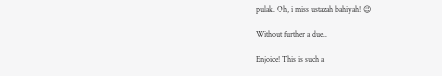pulak. Oh, i miss ustazah bahiyah! 😉

Without further a due..

Enjoice! This is such a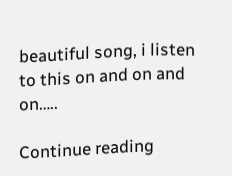beautiful song, i listen to this on and on and on…..

Continue reading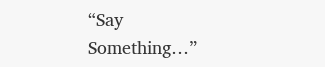“Say Something…”